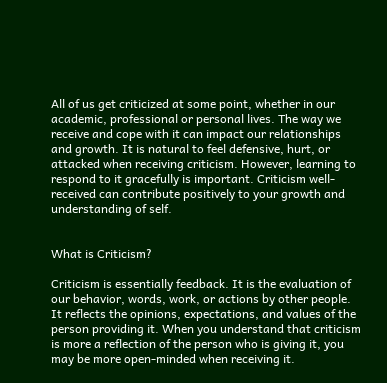All of us get criticized at some point, whether in our academic, professional or personal lives. The way we receive and cope with it can impact our relationships and growth. It is natural to feel defensive, hurt, or attacked when receiving criticism. However, learning to respond to it gracefully is important. Criticism well-received can contribute positively to your growth and understanding of self.


What is Criticism?

Criticism is essentially feedback. It is the evaluation of our behavior, words, work, or actions by other people. It reflects the opinions, expectations, and values of the person providing it. When you understand that criticism is more a reflection of the person who is giving it, you may be more open-minded when receiving it.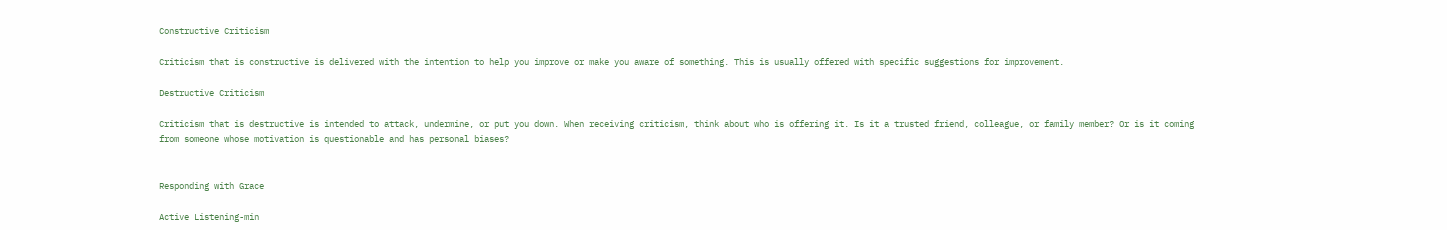Constructive Criticism

Criticism that is constructive is delivered with the intention to help you improve or make you aware of something. This is usually offered with specific suggestions for improvement.

Destructive Criticism

Criticism that is destructive is intended to attack, undermine, or put you down. When receiving criticism, think about who is offering it. Is it a trusted friend, colleague, or family member? Or is it coming from someone whose motivation is questionable and has personal biases?


Responding with Grace

Active Listening-min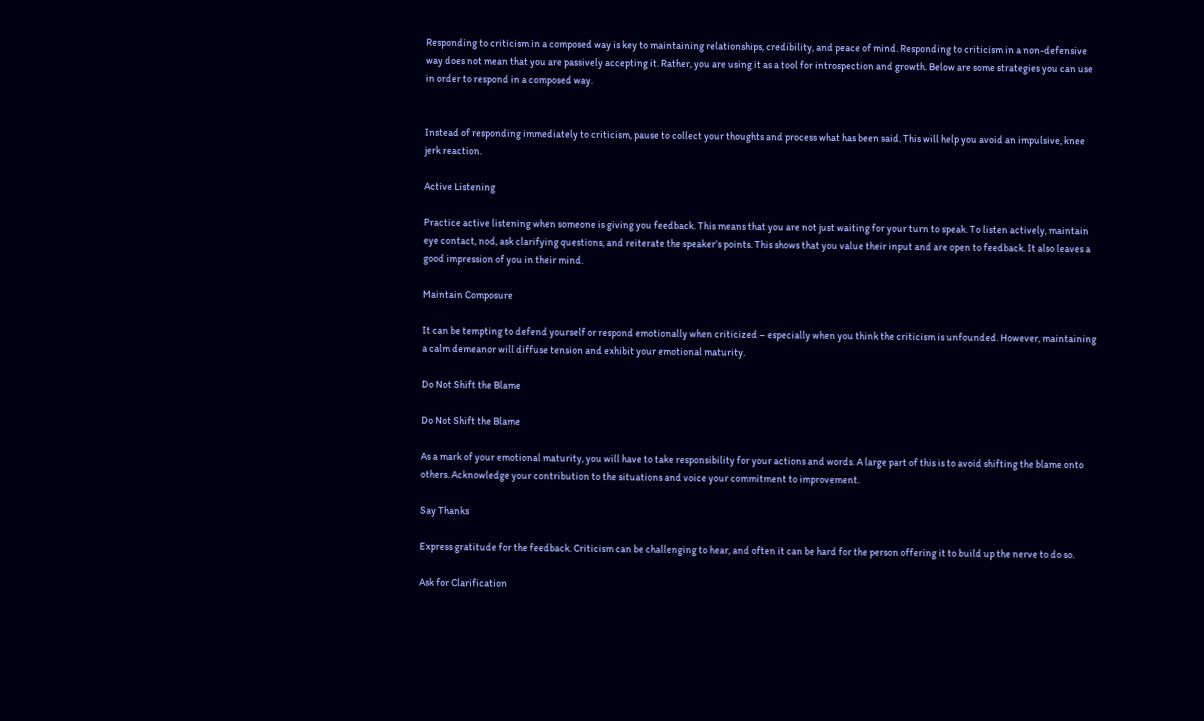Responding to criticism in a composed way is key to maintaining relationships, credibility, and peace of mind. Responding to criticism in a non-defensive way does not mean that you are passively accepting it. Rather, you are using it as a tool for introspection and growth. Below are some strategies you can use in order to respond in a composed way.


Instead of responding immediately to criticism, pause to collect your thoughts and process what has been said. This will help you avoid an impulsive, knee jerk reaction.

Active Listening

Practice active listening when someone is giving you feedback. This means that you are not just waiting for your turn to speak. To listen actively, maintain eye contact, nod, ask clarifying questions, and reiterate the speaker’s points. This shows that you value their input and are open to feedback. It also leaves a good impression of you in their mind.

Maintain Composure

It can be tempting to defend yourself or respond emotionally when criticized – especially when you think the criticism is unfounded. However, maintaining a calm demeanor will diffuse tension and exhibit your emotional maturity.

Do Not Shift the Blame

Do Not Shift the Blame

As a mark of your emotional maturity, you will have to take responsibility for your actions and words. A large part of this is to avoid shifting the blame onto others. Acknowledge your contribution to the situations and voice your commitment to improvement.

Say Thanks

Express gratitude for the feedback. Criticism can be challenging to hear, and often it can be hard for the person offering it to build up the nerve to do so.

Ask for Clarification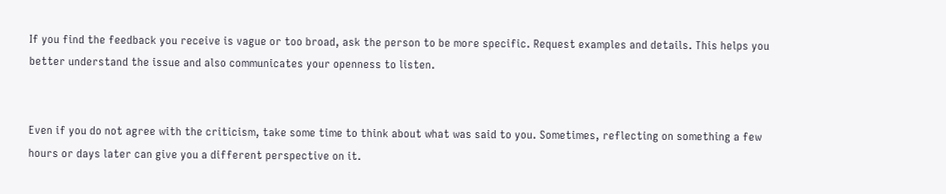If you find the feedback you receive is vague or too broad, ask the person to be more specific. Request examples and details. This helps you better understand the issue and also communicates your openness to listen.


Even if you do not agree with the criticism, take some time to think about what was said to you. Sometimes, reflecting on something a few hours or days later can give you a different perspective on it.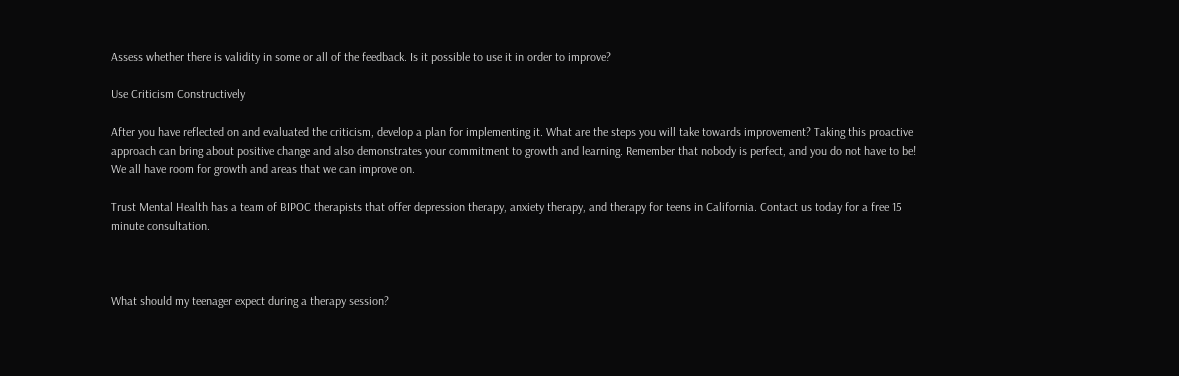Assess whether there is validity in some or all of the feedback. Is it possible to use it in order to improve?

Use Criticism Constructively

After you have reflected on and evaluated the criticism, develop a plan for implementing it. What are the steps you will take towards improvement? Taking this proactive approach can bring about positive change and also demonstrates your commitment to growth and learning. Remember that nobody is perfect, and you do not have to be! We all have room for growth and areas that we can improve on.

Trust Mental Health has a team of BIPOC therapists that offer depression therapy, anxiety therapy, and therapy for teens in California. Contact us today for a free 15 minute consultation.



What should my teenager expect during a therapy session?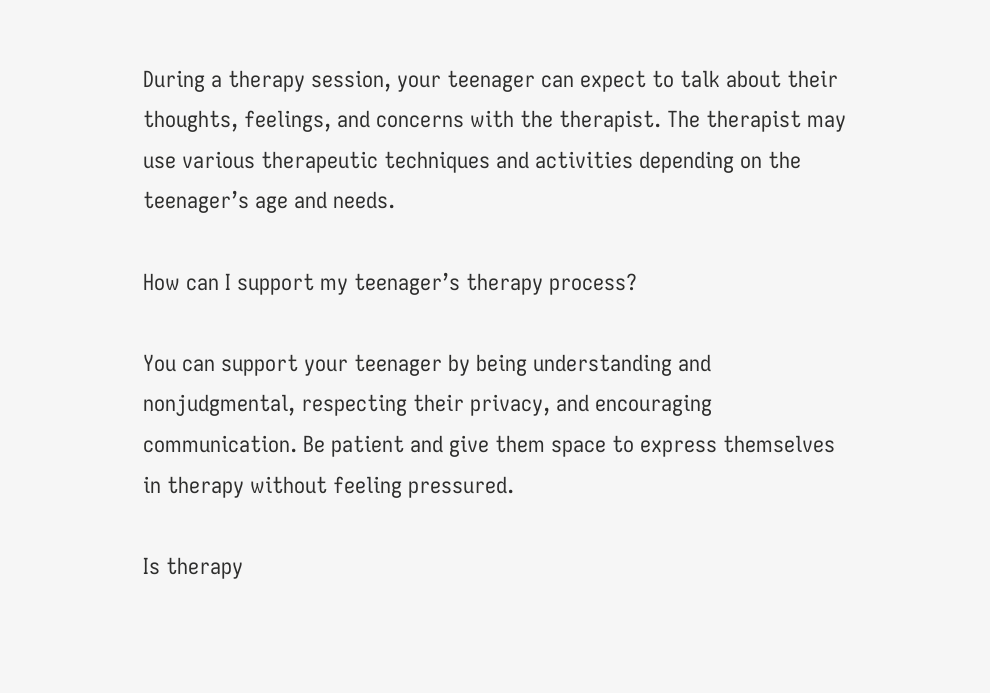During a therapy session, your teenager can expect to talk about their thoughts, feelings, and concerns with the therapist. The therapist may use various therapeutic techniques and activities depending on the teenager’s age and needs.

How can I support my teenager’s therapy process?

You can support your teenager by being understanding and nonjudgmental, respecting their privacy, and encouraging communication. Be patient and give them space to express themselves in therapy without feeling pressured.

Is therapy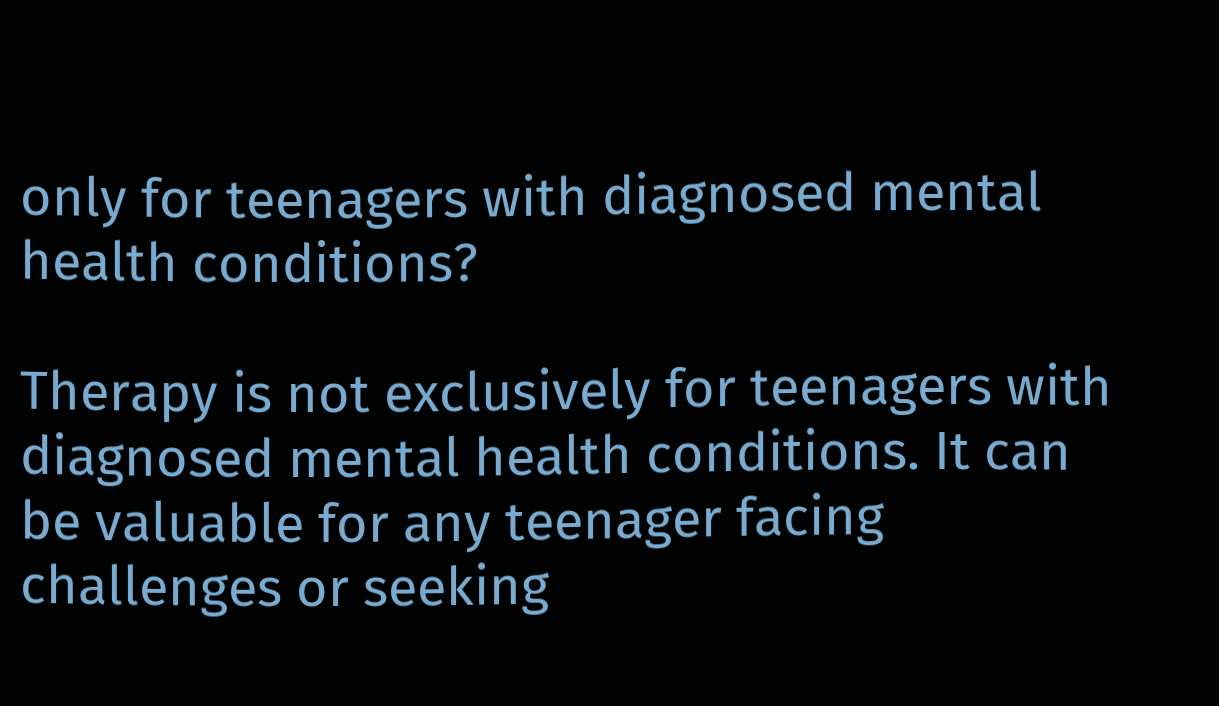only for teenagers with diagnosed mental health conditions?

Therapy is not exclusively for teenagers with diagnosed mental health conditions. It can be valuable for any teenager facing challenges or seeking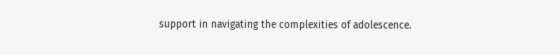support in navigating the complexities of adolescence.